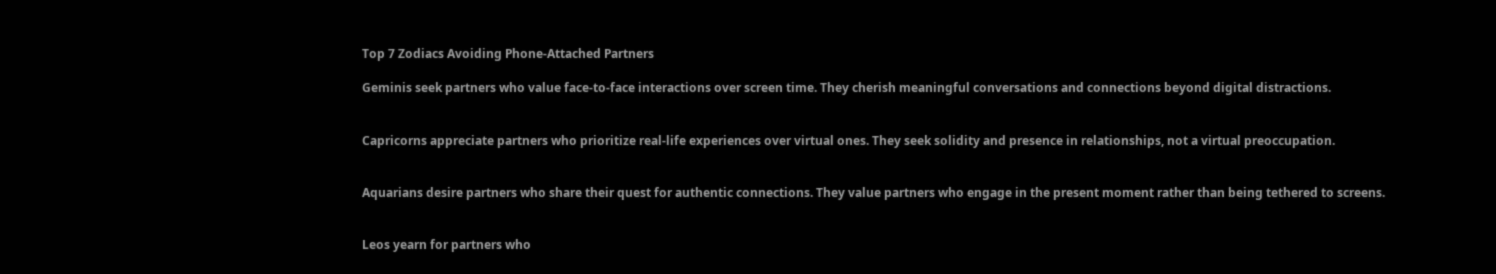Top 7 Zodiacs Avoiding Phone-Attached Partners

Geminis seek partners who value face-to-face interactions over screen time. They cherish meaningful conversations and connections beyond digital distractions.


Capricorns appreciate partners who prioritize real-life experiences over virtual ones. They seek solidity and presence in relationships, not a virtual preoccupation.


Aquarians desire partners who share their quest for authentic connections. They value partners who engage in the present moment rather than being tethered to screens.


Leos yearn for partners who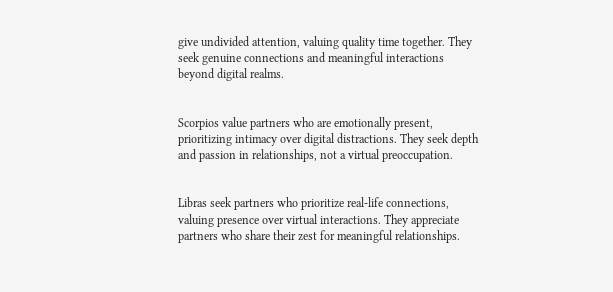give undivided attention, valuing quality time together. They seek genuine connections and meaningful interactions beyond digital realms.


Scorpios value partners who are emotionally present, prioritizing intimacy over digital distractions. They seek depth and passion in relationships, not a virtual preoccupation.


Libras seek partners who prioritize real-life connections, valuing presence over virtual interactions. They appreciate partners who share their zest for meaningful relationships.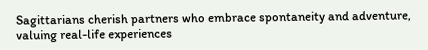Sagittarians cherish partners who embrace spontaneity and adventure, valuing real-life experiences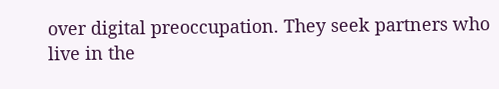over digital preoccupation. They seek partners who live in the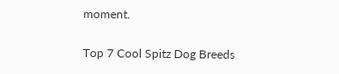moment.


Top 7 Cool Spitz Dog Breeds